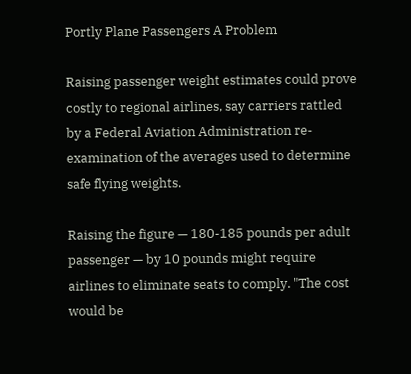Portly Plane Passengers A Problem

Raising passenger weight estimates could prove costly to regional airlines, say carriers rattled by a Federal Aviation Administration re-examination of the averages used to determine safe flying weights.

Raising the figure — 180-185 pounds per adult passenger — by 10 pounds might require airlines to eliminate seats to comply. "The cost would be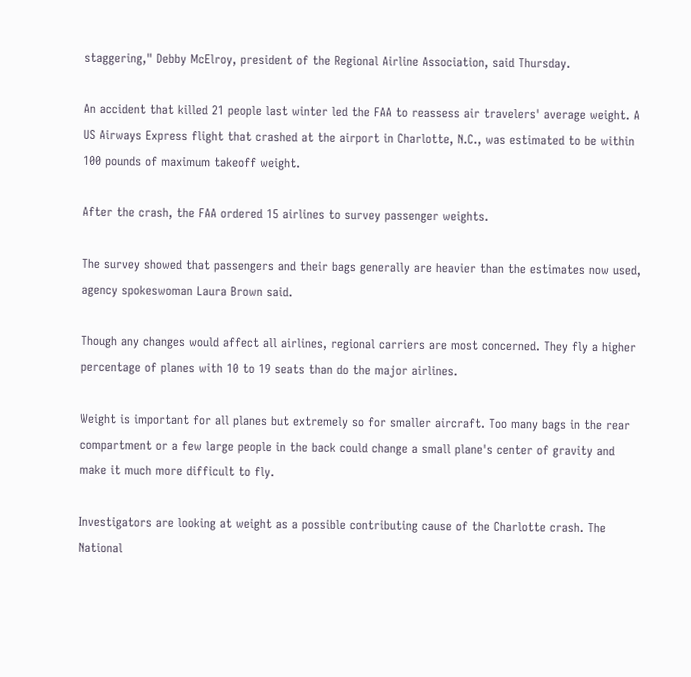staggering," Debby McElroy, president of the Regional Airline Association, said Thursday.

An accident that killed 21 people last winter led the FAA to reassess air travelers' average weight. A US Airways Express flight that crashed at the airport in Charlotte, N.C., was estimated to be within 100 pounds of maximum takeoff weight.

After the crash, the FAA ordered 15 airlines to survey passenger weights.

The survey showed that passengers and their bags generally are heavier than the estimates now used, agency spokeswoman Laura Brown said.

Though any changes would affect all airlines, regional carriers are most concerned. They fly a higher percentage of planes with 10 to 19 seats than do the major airlines.

Weight is important for all planes but extremely so for smaller aircraft. Too many bags in the rear compartment or a few large people in the back could change a small plane's center of gravity and make it much more difficult to fly.

Investigators are looking at weight as a possible contributing cause of the Charlotte crash. The National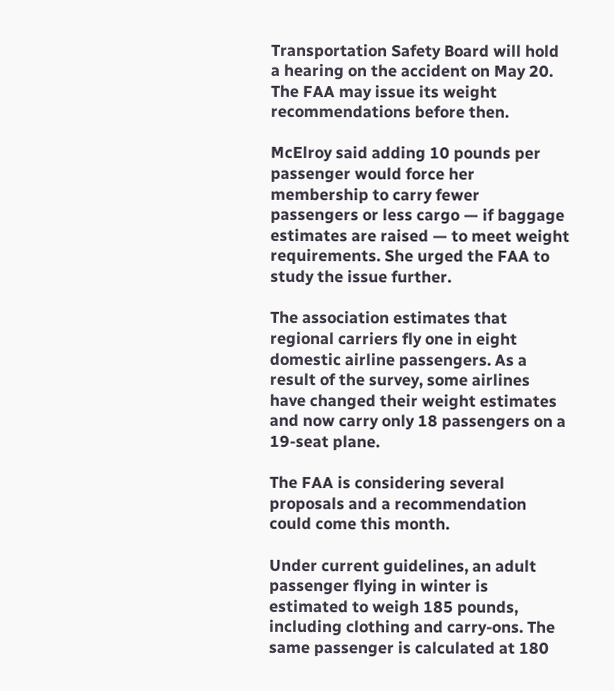Transportation Safety Board will hold a hearing on the accident on May 20. The FAA may issue its weight recommendations before then.

McElroy said adding 10 pounds per passenger would force her membership to carry fewer passengers or less cargo — if baggage estimates are raised — to meet weight requirements. She urged the FAA to study the issue further.

The association estimates that regional carriers fly one in eight domestic airline passengers. As a result of the survey, some airlines have changed their weight estimates and now carry only 18 passengers on a 19-seat plane.

The FAA is considering several proposals and a recommendation could come this month.

Under current guidelines, an adult passenger flying in winter is estimated to weigh 185 pounds, including clothing and carry-ons. The same passenger is calculated at 180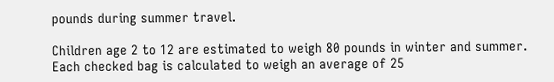pounds during summer travel.

Children age 2 to 12 are estimated to weigh 80 pounds in winter and summer. Each checked bag is calculated to weigh an average of 25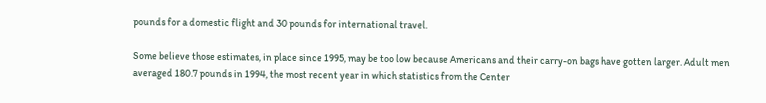pounds for a domestic flight and 30 pounds for international travel.

Some believe those estimates, in place since 1995, may be too low because Americans and their carry-on bags have gotten larger. Adult men averaged 180.7 pounds in 1994, the most recent year in which statistics from the Center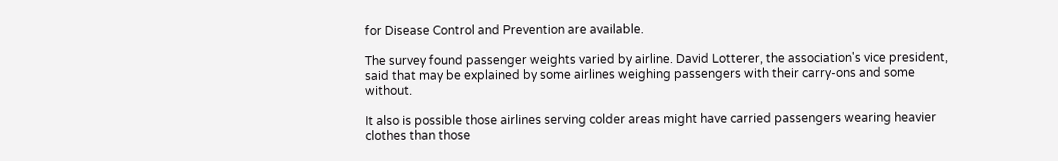for Disease Control and Prevention are available.

The survey found passenger weights varied by airline. David Lotterer, the association's vice president, said that may be explained by some airlines weighing passengers with their carry-ons and some without.

It also is possible those airlines serving colder areas might have carried passengers wearing heavier clothes than those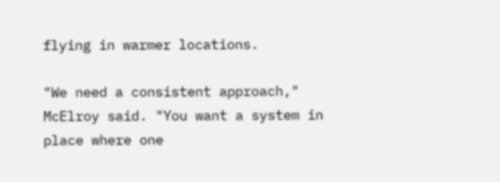flying in warmer locations.

"We need a consistent approach," McElroy said. "You want a system in place where one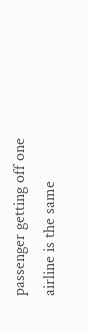passenger getting off one airline is the same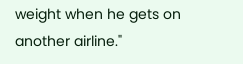weight when he gets on another airline."